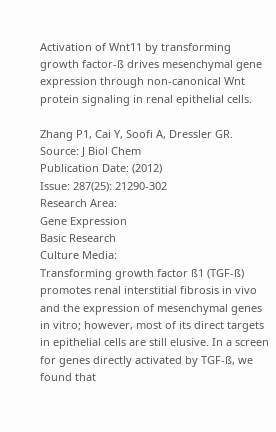Activation of Wnt11 by transforming growth factor-ß drives mesenchymal gene expression through non-canonical Wnt protein signaling in renal epithelial cells.

Zhang P1, Cai Y, Soofi A, Dressler GR.
Source: J Biol Chem
Publication Date: (2012)
Issue: 287(25): 21290-302
Research Area:
Gene Expression
Basic Research
Culture Media:
Transforming growth factor ß1 (TGF-ß) promotes renal interstitial fibrosis in vivo and the expression of mesenchymal genes in vitro; however, most of its direct targets in epithelial cells are still elusive. In a screen for genes directly activated by TGF-ß, we found that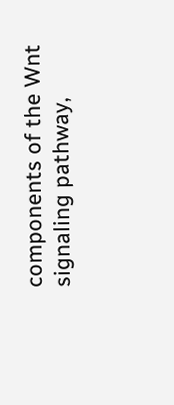components of the Wnt signaling pathway,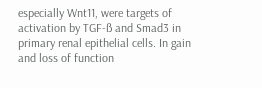especially Wnt11, were targets of activation by TGF-ß and Smad3 in primary renal epithelial cells. In gain and loss of function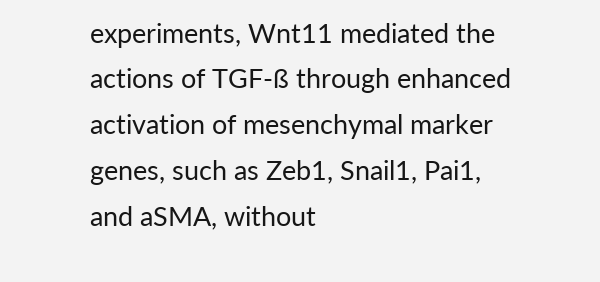experiments, Wnt11 mediated the actions of TGF-ß through enhanced activation of mesenchymal marker genes, such as Zeb1, Snail1, Pai1, and aSMA, without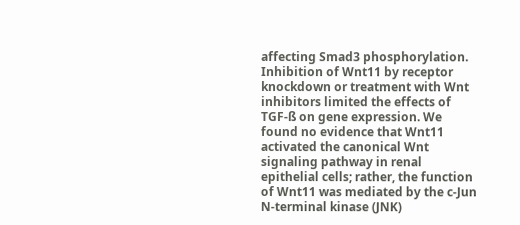affecting Smad3 phosphorylation. Inhibition of Wnt11 by receptor knockdown or treatment with Wnt inhibitors limited the effects of TGF-ß on gene expression. We found no evidence that Wnt11 activated the canonical Wnt signaling pathway in renal epithelial cells; rather, the function of Wnt11 was mediated by the c-Jun N-terminal kinase (JNK)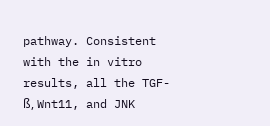pathway. Consistent with the in vitro results, all the TGF-ß, Wnt11, and JNK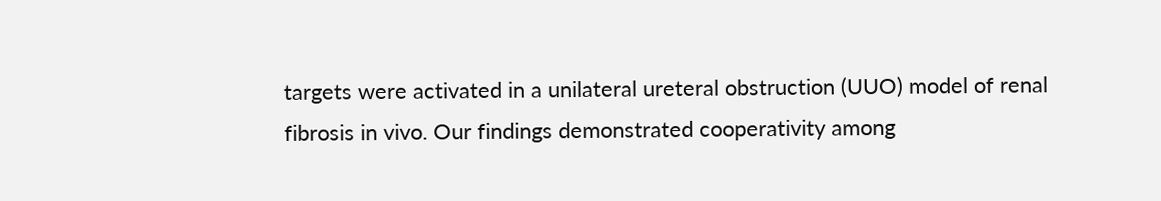targets were activated in a unilateral ureteral obstruction (UUO) model of renal fibrosis in vivo. Our findings demonstrated cooperativity among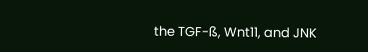the TGF-ß, Wnt11, and JNK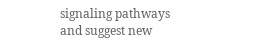signaling pathways and suggest new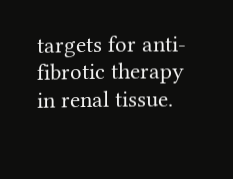targets for anti-fibrotic therapy in renal tissue.